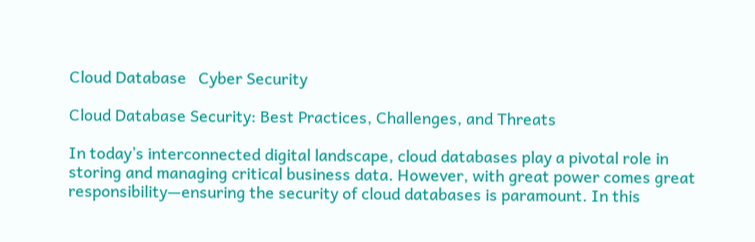Cloud Database   Cyber Security

Cloud Database Security: Best Practices, Challenges, and Threats

In today’s interconnected digital landscape, cloud databases play a pivotal role in storing and managing critical business data. However, with great power comes great responsibility—ensuring the security of cloud databases is paramount. In this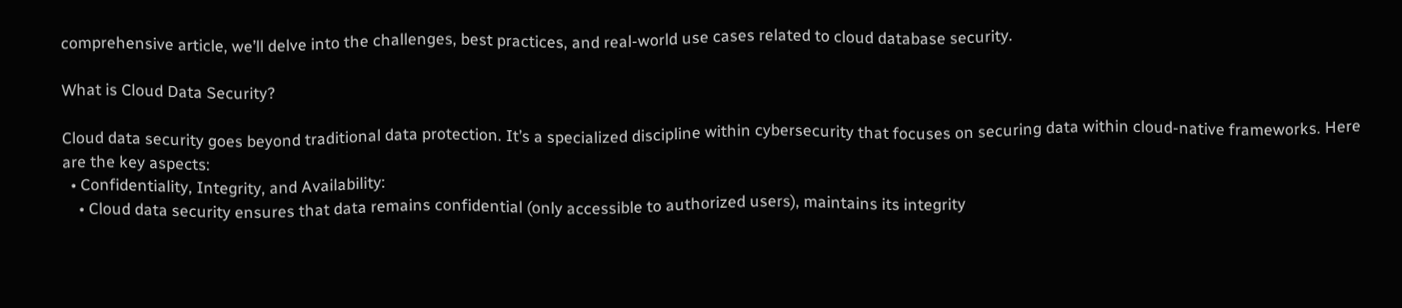comprehensive article, we’ll delve into the challenges, best practices, and real-world use cases related to cloud database security.

What is Cloud Data Security?

Cloud data security goes beyond traditional data protection. It’s a specialized discipline within cybersecurity that focuses on securing data within cloud-native frameworks. Here are the key aspects:
  • Confidentiality, Integrity, and Availability:
    • Cloud data security ensures that data remains confidential (only accessible to authorized users), maintains its integrity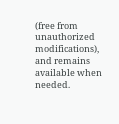(free from unauthorized modifications), and remains available when needed.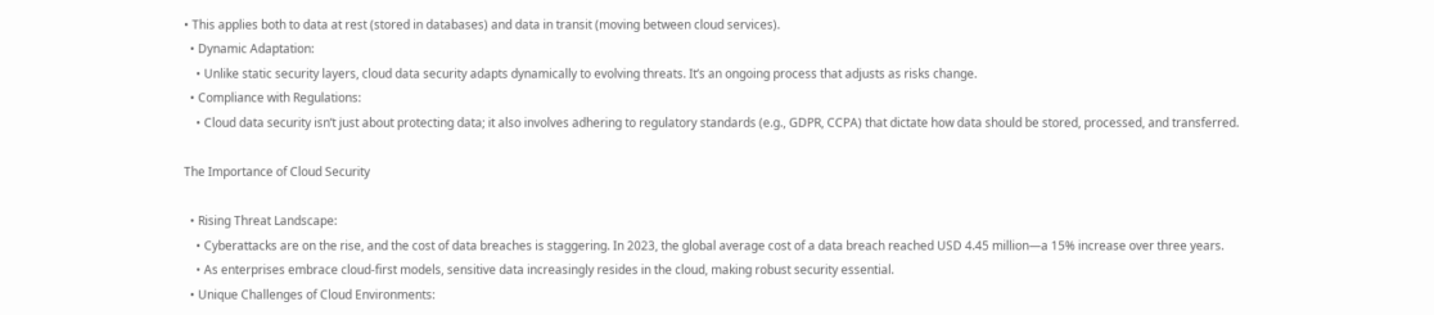• This applies both to data at rest (stored in databases) and data in transit (moving between cloud services).
  • Dynamic Adaptation:
    • Unlike static security layers, cloud data security adapts dynamically to evolving threats. It’s an ongoing process that adjusts as risks change.
  • Compliance with Regulations:
    • Cloud data security isn’t just about protecting data; it also involves adhering to regulatory standards (e.g., GDPR, CCPA) that dictate how data should be stored, processed, and transferred.

The Importance of Cloud Security

  • Rising Threat Landscape:
    • Cyberattacks are on the rise, and the cost of data breaches is staggering. In 2023, the global average cost of a data breach reached USD 4.45 million—a 15% increase over three years.
    • As enterprises embrace cloud-first models, sensitive data increasingly resides in the cloud, making robust security essential.
  • Unique Challenges of Cloud Environments: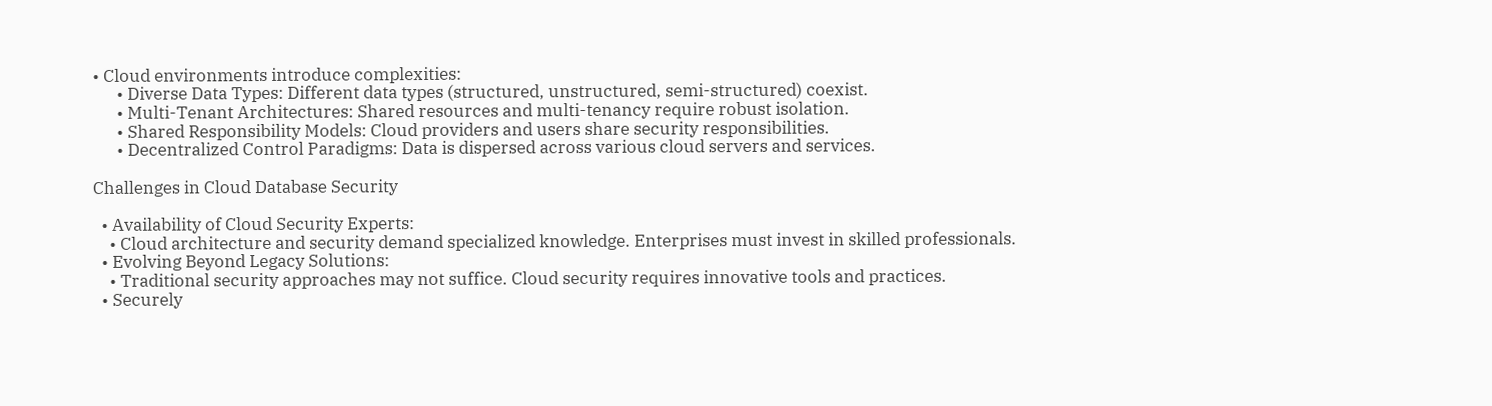• Cloud environments introduce complexities:
      • Diverse Data Types: Different data types (structured, unstructured, semi-structured) coexist.
      • Multi-Tenant Architectures: Shared resources and multi-tenancy require robust isolation.
      • Shared Responsibility Models: Cloud providers and users share security responsibilities.
      • Decentralized Control Paradigms: Data is dispersed across various cloud servers and services.

Challenges in Cloud Database Security

  • Availability of Cloud Security Experts:
    • Cloud architecture and security demand specialized knowledge. Enterprises must invest in skilled professionals.
  • Evolving Beyond Legacy Solutions:
    • Traditional security approaches may not suffice. Cloud security requires innovative tools and practices.
  • Securely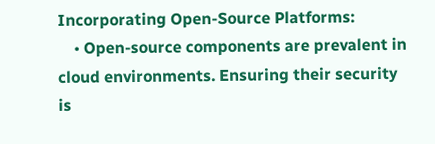Incorporating Open-Source Platforms:
    • Open-source components are prevalent in cloud environments. Ensuring their security is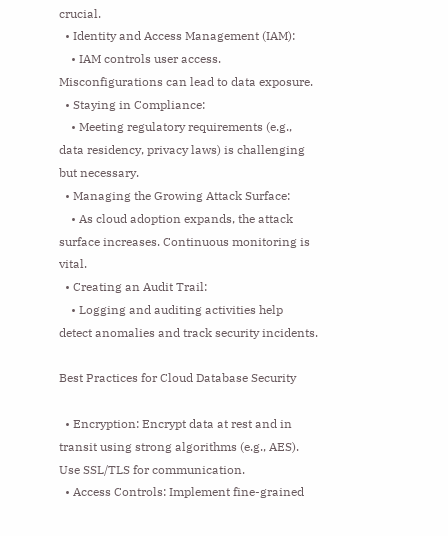crucial.
  • Identity and Access Management (IAM):
    • IAM controls user access. Misconfigurations can lead to data exposure.
  • Staying in Compliance:
    • Meeting regulatory requirements (e.g., data residency, privacy laws) is challenging but necessary.
  • Managing the Growing Attack Surface:
    • As cloud adoption expands, the attack surface increases. Continuous monitoring is vital.
  • Creating an Audit Trail:
    • Logging and auditing activities help detect anomalies and track security incidents.

Best Practices for Cloud Database Security

  • Encryption: Encrypt data at rest and in transit using strong algorithms (e.g., AES). Use SSL/TLS for communication.
  • Access Controls: Implement fine-grained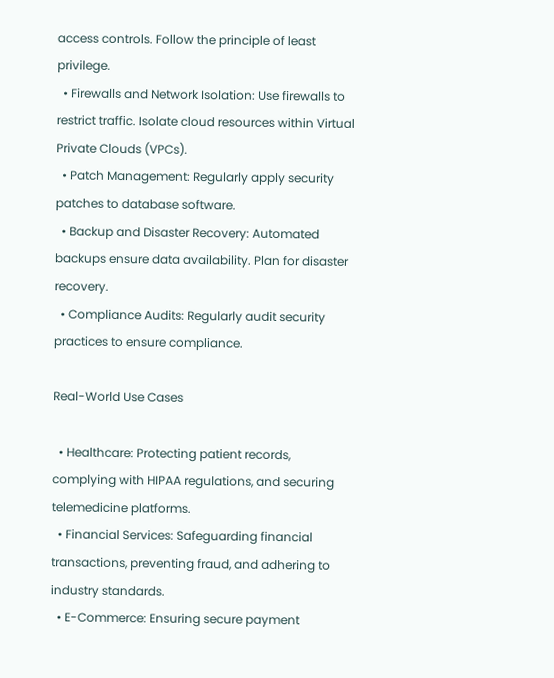access controls. Follow the principle of least privilege.
  • Firewalls and Network Isolation: Use firewalls to restrict traffic. Isolate cloud resources within Virtual Private Clouds (VPCs).
  • Patch Management: Regularly apply security patches to database software.
  • Backup and Disaster Recovery: Automated backups ensure data availability. Plan for disaster recovery.
  • Compliance Audits: Regularly audit security practices to ensure compliance.

Real-World Use Cases

  • Healthcare: Protecting patient records, complying with HIPAA regulations, and securing telemedicine platforms.
  • Financial Services: Safeguarding financial transactions, preventing fraud, and adhering to industry standards.
  • E-Commerce: Ensuring secure payment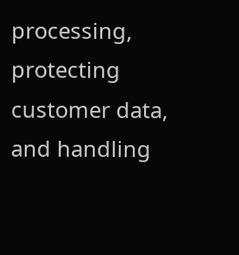processing, protecting customer data, and handling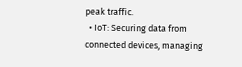peak traffic.
  • IoT: Securing data from connected devices, managing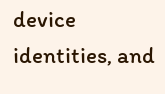device identities, and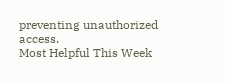preventing unauthorized access.
Most Helpful This Week